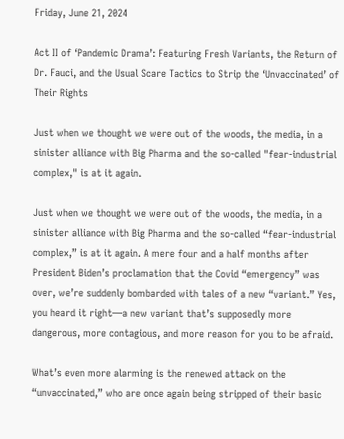Friday, June 21, 2024

Act II of ‘Pandemic Drama’: Featuring Fresh Variants, the Return of Dr. Fauci, and the Usual Scare Tactics to Strip the ‘Unvaccinated’ of Their Rights

Just when we thought we were out of the woods, the media, in a sinister alliance with Big Pharma and the so-called "fear-industrial complex," is at it again.

Just when we thought we were out of the woods, the media, in a sinister alliance with Big Pharma and the so-called “fear-industrial complex,” is at it again. A mere four and a half months after President Biden’s proclamation that the Covid “emergency” was over, we’re suddenly bombarded with tales of a new “variant.” Yes, you heard it right—a new variant that’s supposedly more dangerous, more contagious, and more reason for you to be afraid.

What’s even more alarming is the renewed attack on the “unvaccinated,” who are once again being stripped of their basic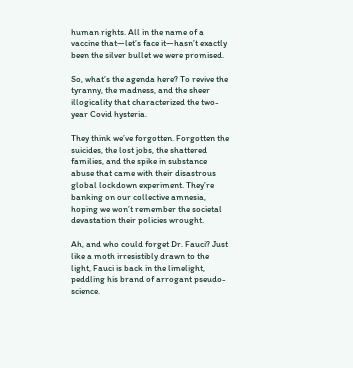human rights. All in the name of a vaccine that—let’s face it—hasn’t exactly been the silver bullet we were promised.

So, what’s the agenda here? To revive the tyranny, the madness, and the sheer illogicality that characterized the two-year Covid hysteria.

They think we’ve forgotten. Forgotten the suicides, the lost jobs, the shattered families, and the spike in substance abuse that came with their disastrous global lockdown experiment. They’re banking on our collective amnesia, hoping we won’t remember the societal devastation their policies wrought.

Ah, and who could forget Dr. Fauci? Just like a moth irresistibly drawn to the light, Fauci is back in the limelight, peddling his brand of arrogant pseudo-science.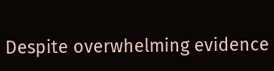Despite overwhelming evidence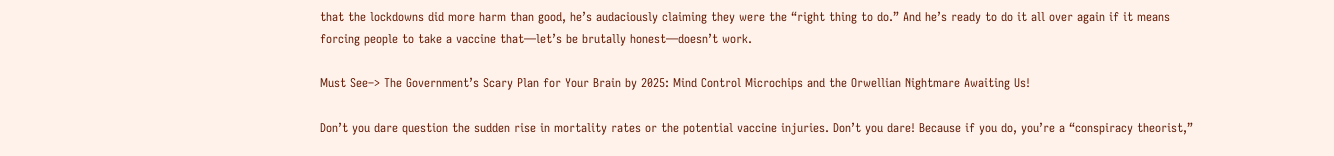that the lockdowns did more harm than good, he’s audaciously claiming they were the “right thing to do.” And he’s ready to do it all over again if it means forcing people to take a vaccine that—let’s be brutally honest—doesn’t work.

Must See–> The Government’s Scary Plan for Your Brain by 2025: Mind Control Microchips and the Orwellian Nightmare Awaiting Us!

Don’t you dare question the sudden rise in mortality rates or the potential vaccine injuries. Don’t you dare! Because if you do, you’re a “conspiracy theorist,”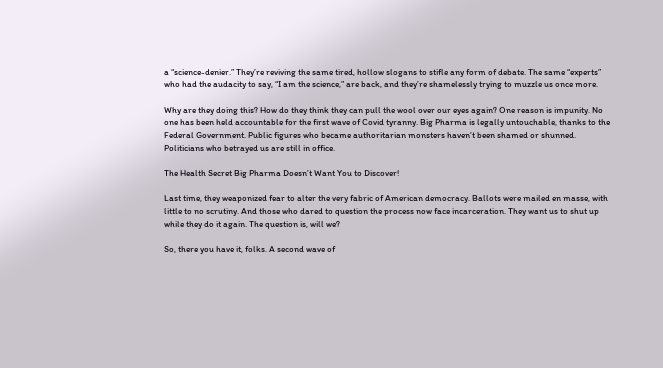a “science-denier.” They’re reviving the same tired, hollow slogans to stifle any form of debate. The same “experts” who had the audacity to say, “I am the science,” are back, and they’re shamelessly trying to muzzle us once more.

Why are they doing this? How do they think they can pull the wool over our eyes again? One reason is impunity. No one has been held accountable for the first wave of Covid tyranny. Big Pharma is legally untouchable, thanks to the Federal Government. Public figures who became authoritarian monsters haven’t been shamed or shunned. Politicians who betrayed us are still in office.

The Health Secret Big Pharma Doesn’t Want You to Discover!

Last time, they weaponized fear to alter the very fabric of American democracy. Ballots were mailed en masse, with little to no scrutiny. And those who dared to question the process now face incarceration. They want us to shut up while they do it again. The question is, will we?

So, there you have it, folks. A second wave of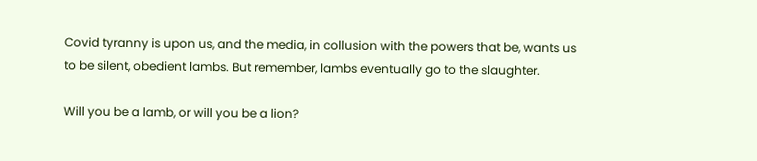Covid tyranny is upon us, and the media, in collusion with the powers that be, wants us to be silent, obedient lambs. But remember, lambs eventually go to the slaughter.

Will you be a lamb, or will you be a lion?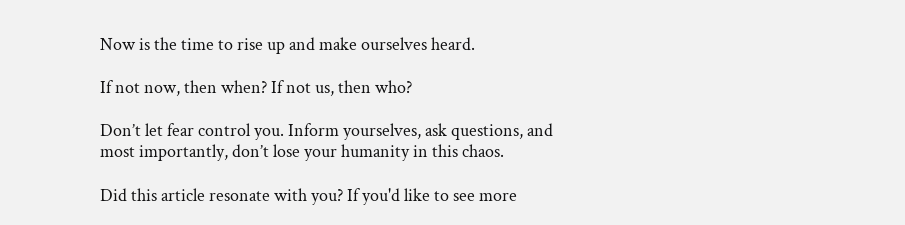Now is the time to rise up and make ourselves heard.

If not now, then when? If not us, then who?

Don’t let fear control you. Inform yourselves, ask questions, and most importantly, don’t lose your humanity in this chaos.

Did this article resonate with you? If you'd like to see more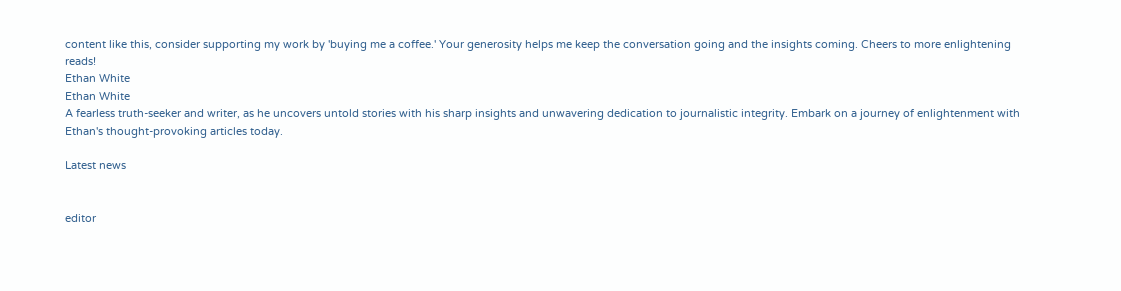content like this, consider supporting my work by 'buying me a coffee.' Your generosity helps me keep the conversation going and the insights coming. Cheers to more enlightening reads!
Ethan White
Ethan White
A fearless truth-seeker and writer, as he uncovers untold stories with his sharp insights and unwavering dedication to journalistic integrity. Embark on a journey of enlightenment with Ethan's thought-provoking articles today.

Latest news


editor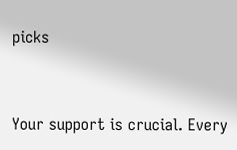picks


Your support is crucial. Every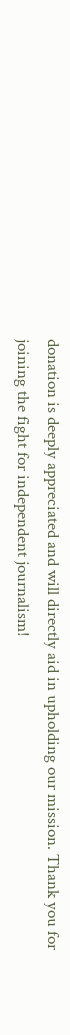donation is deeply appreciated and will directly aid in upholding our mission. Thank you for joining the fight for independent journalism!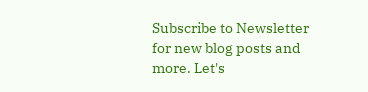Subscribe to Newsletter for new blog posts and more. Let's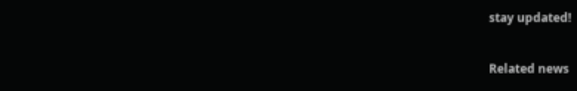stay updated!

Related news